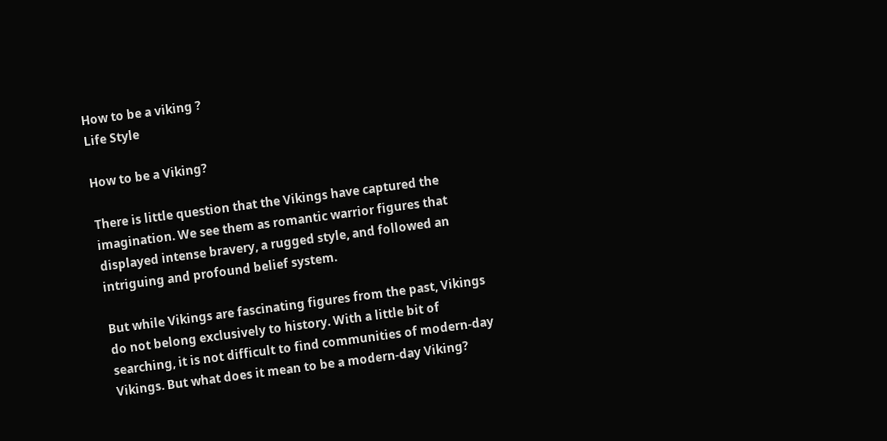How to be a viking ?
Life Style

How to be a Viking?

There is little question that the Vikings have captured the imagination. We see them as romantic warrior figures that displayed intense bravery, a rugged style, and followed an intriguing and profound belief system.

But while Vikings are fascinating figures from the past, Vikings do not belong exclusively to history. With a little bit of searching, it is not difficult to find communities of modern-day Vikings. But what does it mean to be a modern-day Viking?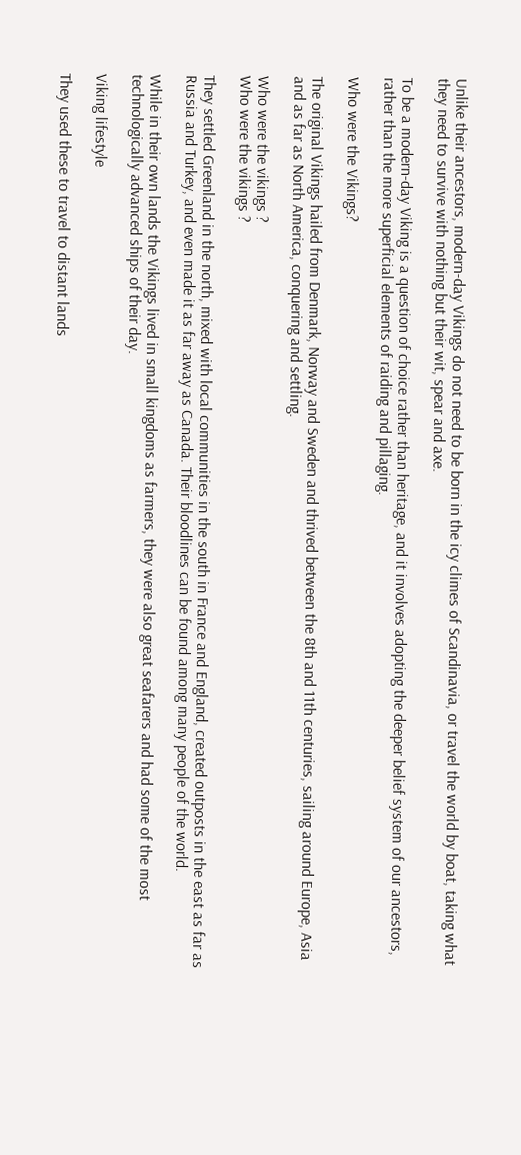Unlike their ancestors, modern-day Vikings do not need to be born in the icy climes of Scandinavia, or travel the world by boat, taking what they need to survive with nothing but their wit, spear and axe.

To be a modern-day Viking is a question of choice rather than heritage, and it involves adopting the deeper belief system of our ancestors, rather than the more superficial elements of raiding and pillaging.

Who were the Vikings?

The original Vikings hailed from Denmark, Norway and Sweden and thrived between the 8th and 11th centuries, sailing around Europe, Asia and as far as North America, conquering and settling.

Who were the vikings ?
Who were the vikings ?

They settled Greenland in the north, mixed with local communities in the south in France and England, created outposts in the east as far as Russia and Turkey, and even made it as far away as Canada. Their bloodlines can be found among many people of the world.

While in their own lands the Vikings lived in small kingdoms as farmers, they were also great seafarers and had some of the most technologically advanced ships of their day.

Viking lifestyle

They used these to travel to distant lands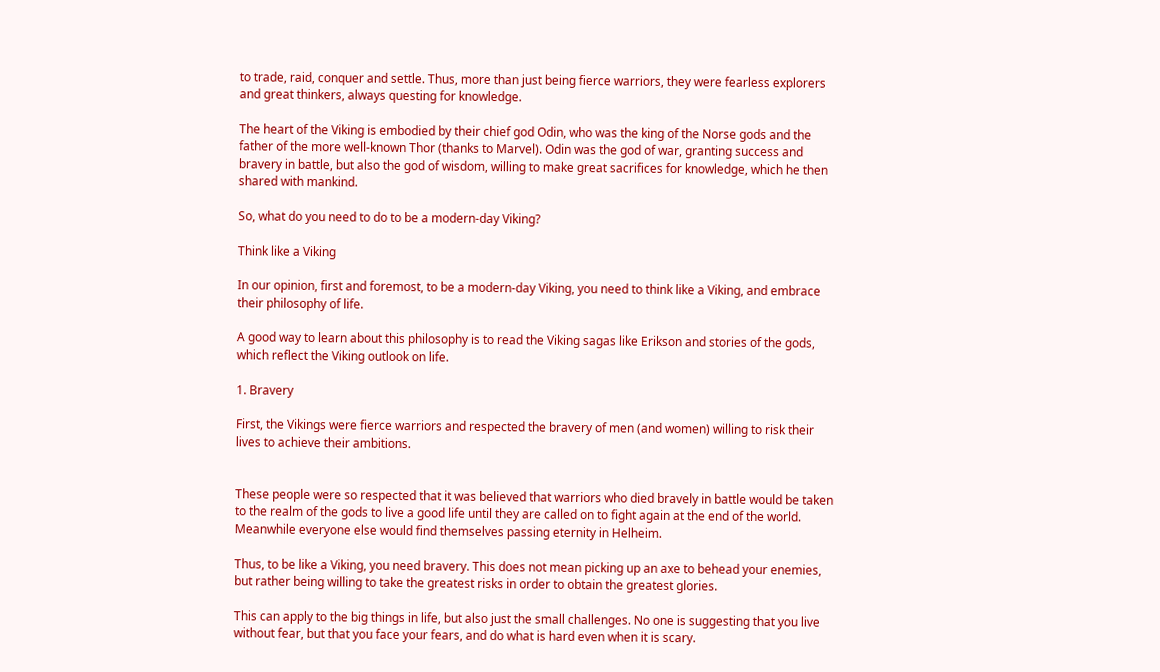to trade, raid, conquer and settle. Thus, more than just being fierce warriors, they were fearless explorers and great thinkers, always questing for knowledge.

The heart of the Viking is embodied by their chief god Odin, who was the king of the Norse gods and the father of the more well-known Thor (thanks to Marvel). Odin was the god of war, granting success and bravery in battle, but also the god of wisdom, willing to make great sacrifices for knowledge, which he then shared with mankind.

So, what do you need to do to be a modern-day Viking?

Think like a Viking

In our opinion, first and foremost, to be a modern-day Viking, you need to think like a Viking, and embrace their philosophy of life.

A good way to learn about this philosophy is to read the Viking sagas like Erikson and stories of the gods, which reflect the Viking outlook on life.

1. Bravery

First, the Vikings were fierce warriors and respected the bravery of men (and women) willing to risk their lives to achieve their ambitions.


These people were so respected that it was believed that warriors who died bravely in battle would be taken to the realm of the gods to live a good life until they are called on to fight again at the end of the world. Meanwhile everyone else would find themselves passing eternity in Helheim.

Thus, to be like a Viking, you need bravery. This does not mean picking up an axe to behead your enemies, but rather being willing to take the greatest risks in order to obtain the greatest glories.

This can apply to the big things in life, but also just the small challenges. No one is suggesting that you live without fear, but that you face your fears, and do what is hard even when it is scary.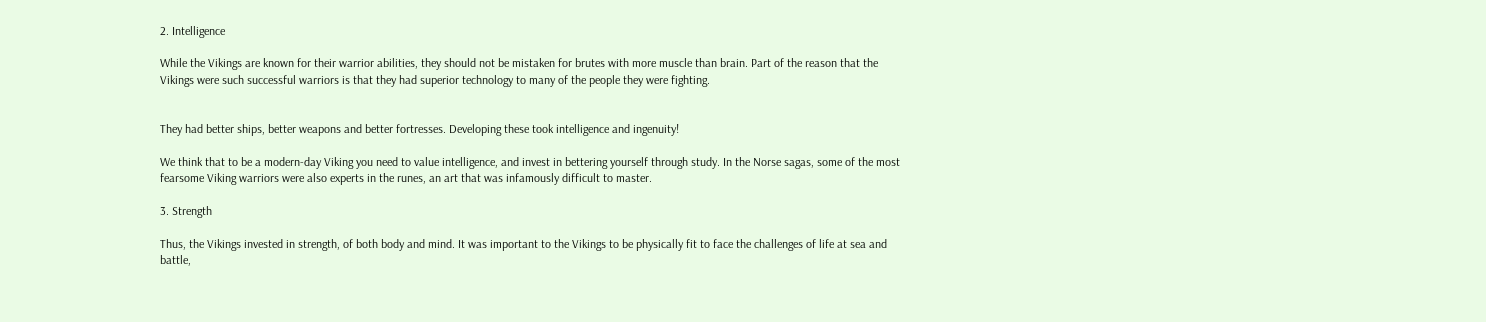2. Intelligence

While the Vikings are known for their warrior abilities, they should not be mistaken for brutes with more muscle than brain. Part of the reason that the Vikings were such successful warriors is that they had superior technology to many of the people they were fighting.


They had better ships, better weapons and better fortresses. Developing these took intelligence and ingenuity!

We think that to be a modern-day Viking you need to value intelligence, and invest in bettering yourself through study. In the Norse sagas, some of the most fearsome Viking warriors were also experts in the runes, an art that was infamously difficult to master.

3. Strength

Thus, the Vikings invested in strength, of both body and mind. It was important to the Vikings to be physically fit to face the challenges of life at sea and battle,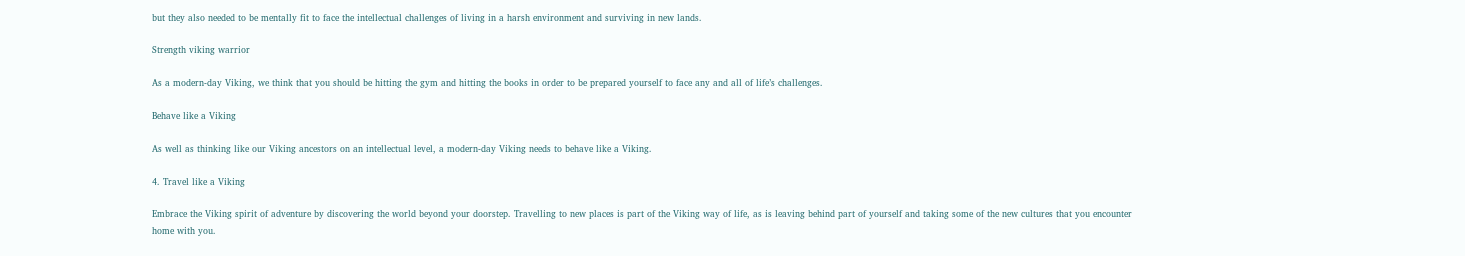but they also needed to be mentally fit to face the intellectual challenges of living in a harsh environment and surviving in new lands.

Strength viking warrior

As a modern-day Viking, we think that you should be hitting the gym and hitting the books in order to be prepared yourself to face any and all of life’s challenges.

Behave like a Viking

As well as thinking like our Viking ancestors on an intellectual level, a modern-day Viking needs to behave like a Viking.

4. Travel like a Viking

Embrace the Viking spirit of adventure by discovering the world beyond your doorstep. Travelling to new places is part of the Viking way of life, as is leaving behind part of yourself and taking some of the new cultures that you encounter home with you.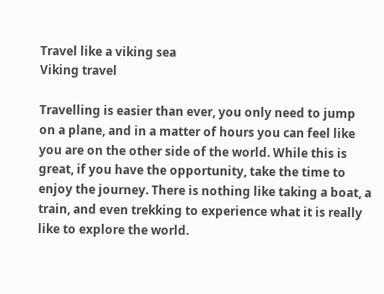Travel like a viking sea
Viking travel

Travelling is easier than ever, you only need to jump on a plane, and in a matter of hours you can feel like you are on the other side of the world. While this is great, if you have the opportunity, take the time to enjoy the journey. There is nothing like taking a boat, a train, and even trekking to experience what it is really like to explore the world.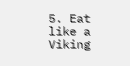5. Eat like a Viking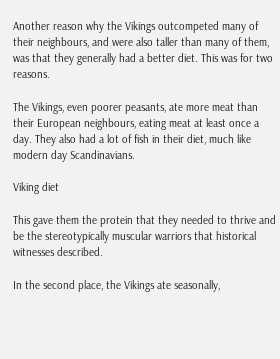Another reason why the Vikings outcompeted many of their neighbours, and were also taller than many of them, was that they generally had a better diet. This was for two reasons.

The Vikings, even poorer peasants, ate more meat than their European neighbours, eating meat at least once a day. They also had a lot of fish in their diet, much like modern day Scandinavians.

Viking diet

This gave them the protein that they needed to thrive and be the stereotypically muscular warriors that historical witnesses described.

In the second place, the Vikings ate seasonally,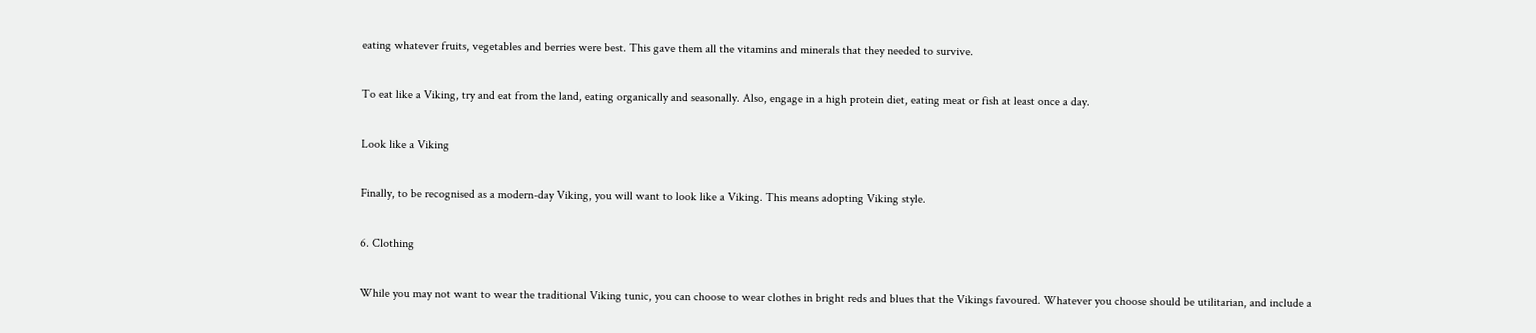eating whatever fruits, vegetables and berries were best. This gave them all the vitamins and minerals that they needed to survive.

To eat like a Viking, try and eat from the land, eating organically and seasonally. Also, engage in a high protein diet, eating meat or fish at least once a day.

Look like a Viking

Finally, to be recognised as a modern-day Viking, you will want to look like a Viking. This means adopting Viking style.

6. Clothing

While you may not want to wear the traditional Viking tunic, you can choose to wear clothes in bright reds and blues that the Vikings favoured. Whatever you choose should be utilitarian, and include a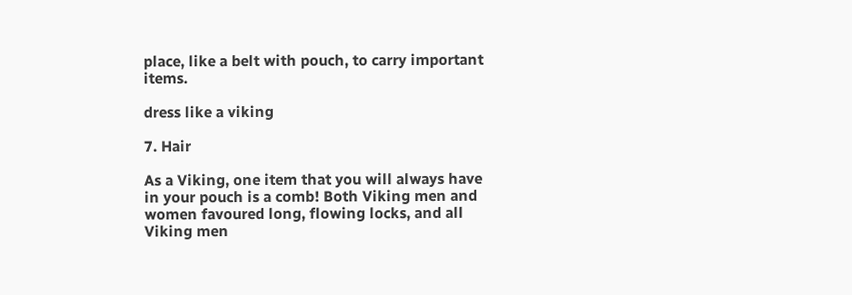place, like a belt with pouch, to carry important items.

dress like a viking

7. Hair

As a Viking, one item that you will always have in your pouch is a comb! Both Viking men and women favoured long, flowing locks, and all Viking men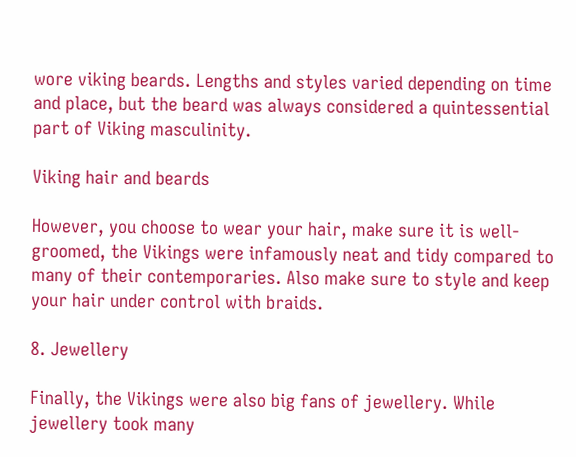wore viking beards. Lengths and styles varied depending on time and place, but the beard was always considered a quintessential part of Viking masculinity.

Viking hair and beards

However, you choose to wear your hair, make sure it is well-groomed, the Vikings were infamously neat and tidy compared to many of their contemporaries. Also make sure to style and keep your hair under control with braids.

8. Jewellery

Finally, the Vikings were also big fans of jewellery. While jewellery took many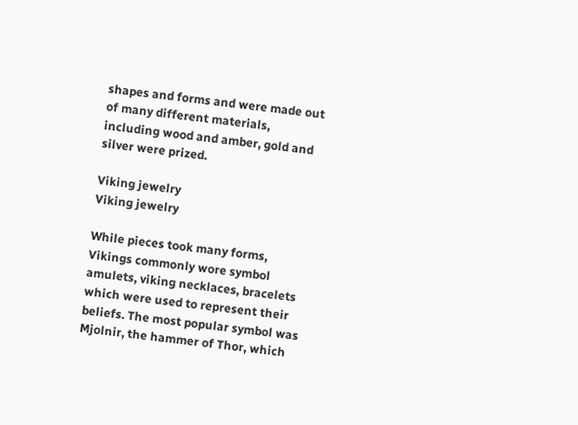shapes and forms and were made out of many different materials, including wood and amber, gold and silver were prized.

Viking jewelry
Viking jewelry

While pieces took many forms, Vikings commonly wore symbol amulets, viking necklaces, bracelets which were used to represent their beliefs. The most popular symbol was Mjolnir, the hammer of Thor, which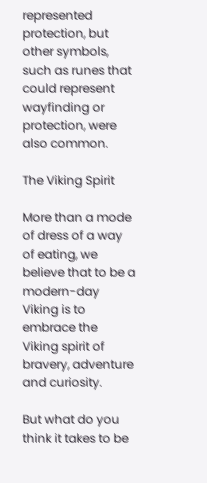represented protection, but other symbols, such as runes that could represent wayfinding or protection, were also common.

The Viking Spirit

More than a mode of dress of a way of eating, we believe that to be a modern-day Viking is to embrace the Viking spirit of bravery, adventure and curiosity.

But what do you think it takes to be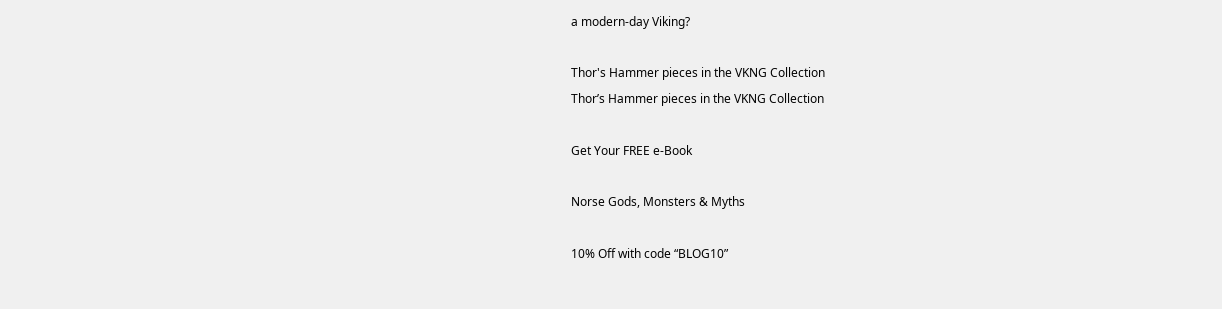a modern-day Viking?

Thor's Hammer pieces in the VKNG Collection
Thor’s Hammer pieces in the VKNG Collection

Get Your FREE e-Book

Norse Gods, Monsters & Myths

10% Off with code “BLOG10”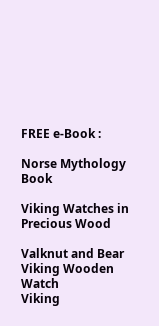FREE e-Book :

Norse Mythology Book

Viking Watches in Precious Wood

Valknut and Bear Viking Wooden Watch
Viking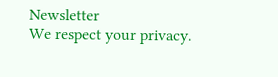Newsletter
We respect your privacy.